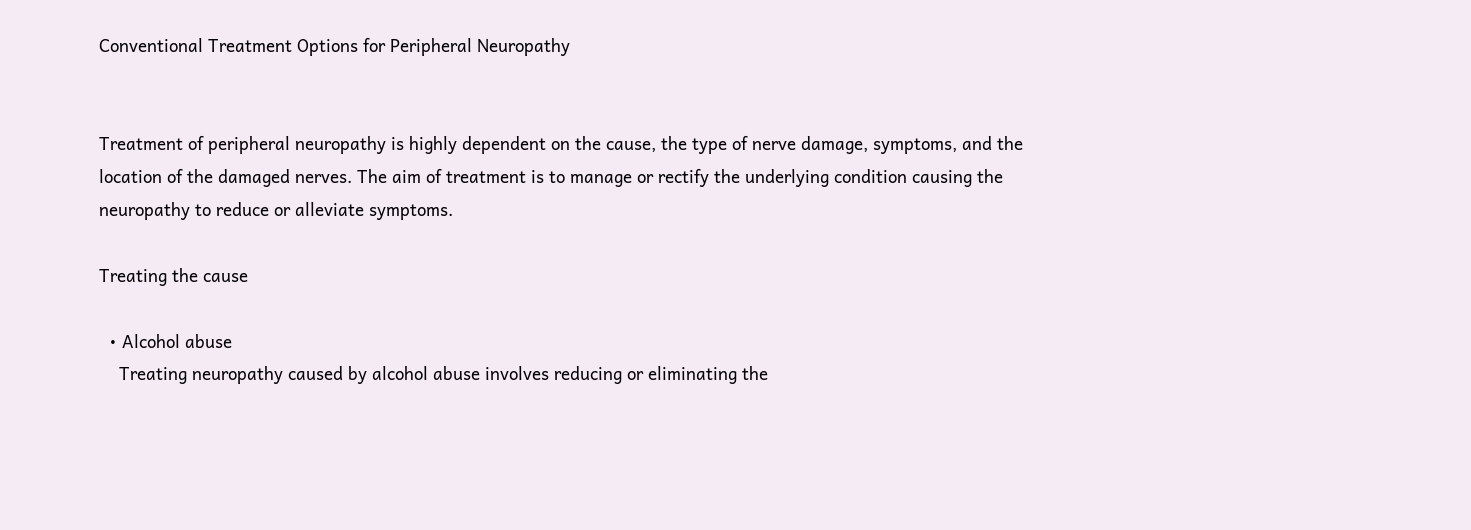Conventional Treatment Options for Peripheral Neuropathy


Treatment of peripheral neuropathy is highly dependent on the cause, the type of nerve damage, symptoms, and the location of the damaged nerves. The aim of treatment is to manage or rectify the underlying condition causing the neuropathy to reduce or alleviate symptoms.

Treating the cause

  • Alcohol abuse
    Treating neuropathy caused by alcohol abuse involves reducing or eliminating the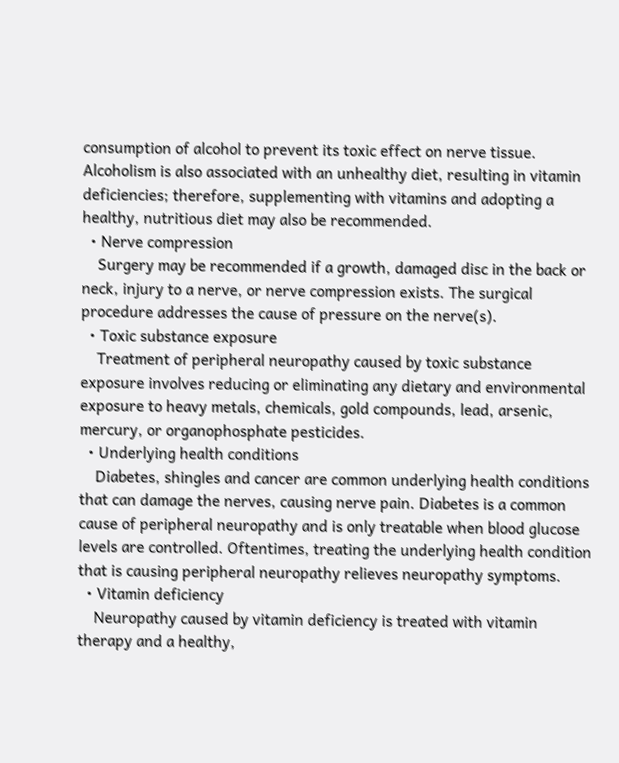consumption of alcohol to prevent its toxic effect on nerve tissue. Alcoholism is also associated with an unhealthy diet, resulting in vitamin deficiencies; therefore, supplementing with vitamins and adopting a healthy, nutritious diet may also be recommended.
  • Nerve compression
    Surgery may be recommended if a growth, damaged disc in the back or neck, injury to a nerve, or nerve compression exists. The surgical procedure addresses the cause of pressure on the nerve(s).
  • Toxic substance exposure
    Treatment of peripheral neuropathy caused by toxic substance exposure involves reducing or eliminating any dietary and environmental exposure to heavy metals, chemicals, gold compounds, lead, arsenic, mercury, or organophosphate pesticides.
  • Underlying health conditions
    Diabetes, shingles and cancer are common underlying health conditions that can damage the nerves, causing nerve pain. Diabetes is a common cause of peripheral neuropathy and is only treatable when blood glucose levels are controlled. Oftentimes, treating the underlying health condition that is causing peripheral neuropathy relieves neuropathy symptoms.
  • Vitamin deficiency
    Neuropathy caused by vitamin deficiency is treated with vitamin therapy and a healthy,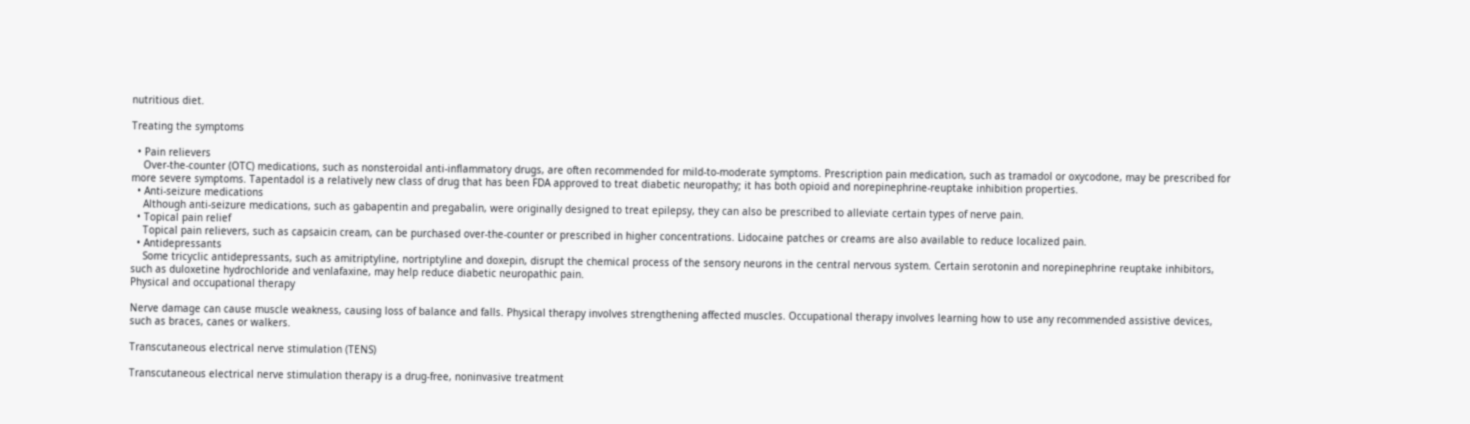nutritious diet.

Treating the symptoms

  • Pain relievers
    Over-the-counter (OTC) medications, such as nonsteroidal anti-inflammatory drugs, are often recommended for mild-to-moderate symptoms. Prescription pain medication, such as tramadol or oxycodone, may be prescribed for more severe symptoms. Tapentadol is a relatively new class of drug that has been FDA approved to treat diabetic neuropathy; it has both opioid and norepinephrine-reuptake inhibition properties.
  • Anti-seizure medications
    Although anti-seizure medications, such as gabapentin and pregabalin, were originally designed to treat epilepsy, they can also be prescribed to alleviate certain types of nerve pain.
  • Topical pain relief
    Topical pain relievers, such as capsaicin cream, can be purchased over-the-counter or prescribed in higher concentrations. Lidocaine patches or creams are also available to reduce localized pain.
  • Antidepressants
    Some tricyclic antidepressants, such as amitriptyline, nortriptyline and doxepin, disrupt the chemical process of the sensory neurons in the central nervous system. Certain serotonin and norepinephrine reuptake inhibitors, such as duloxetine hydrochloride and venlafaxine, may help reduce diabetic neuropathic pain.
Physical and occupational therapy

Nerve damage can cause muscle weakness, causing loss of balance and falls. Physical therapy involves strengthening affected muscles. Occupational therapy involves learning how to use any recommended assistive devices, such as braces, canes or walkers.

Transcutaneous electrical nerve stimulation (TENS)

Transcutaneous electrical nerve stimulation therapy is a drug-free, noninvasive treatment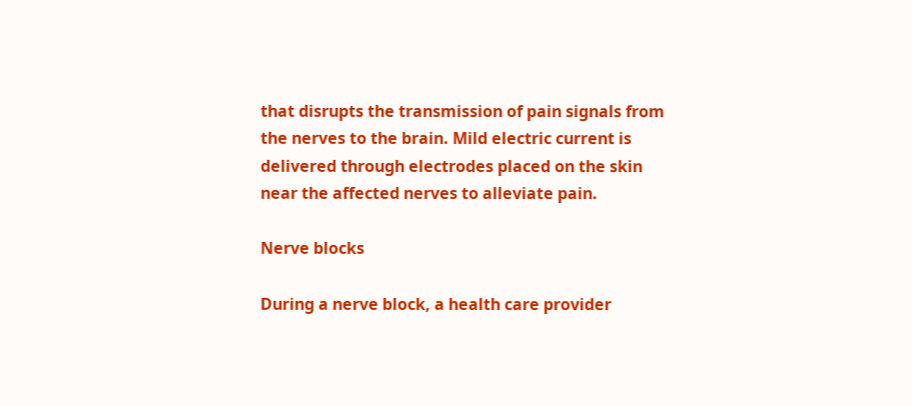that disrupts the transmission of pain signals from the nerves to the brain. Mild electric current is delivered through electrodes placed on the skin near the affected nerves to alleviate pain.

Nerve blocks

During a nerve block, a health care provider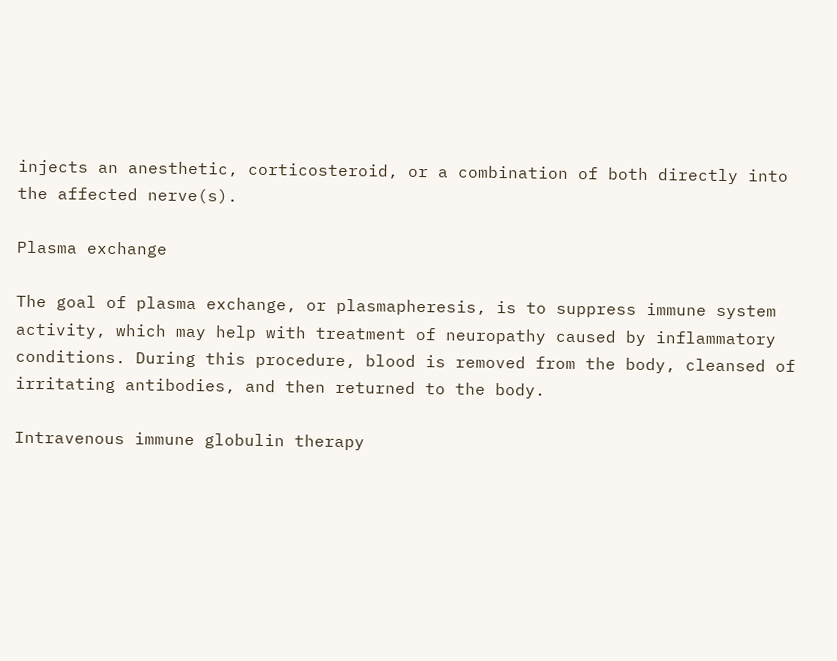injects an anesthetic, corticosteroid, or a combination of both directly into the affected nerve(s).

Plasma exchange

The goal of plasma exchange, or plasmapheresis, is to suppress immune system activity, which may help with treatment of neuropathy caused by inflammatory conditions. During this procedure, blood is removed from the body, cleansed of irritating antibodies, and then returned to the body.

Intravenous immune globulin therapy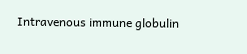Intravenous immune globulin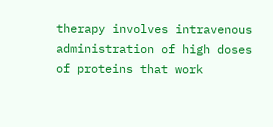therapy involves intravenous administration of high doses of proteins that work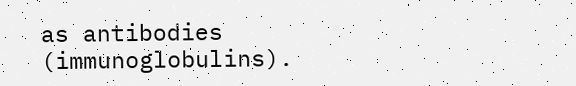as antibodies (immunoglobulins).